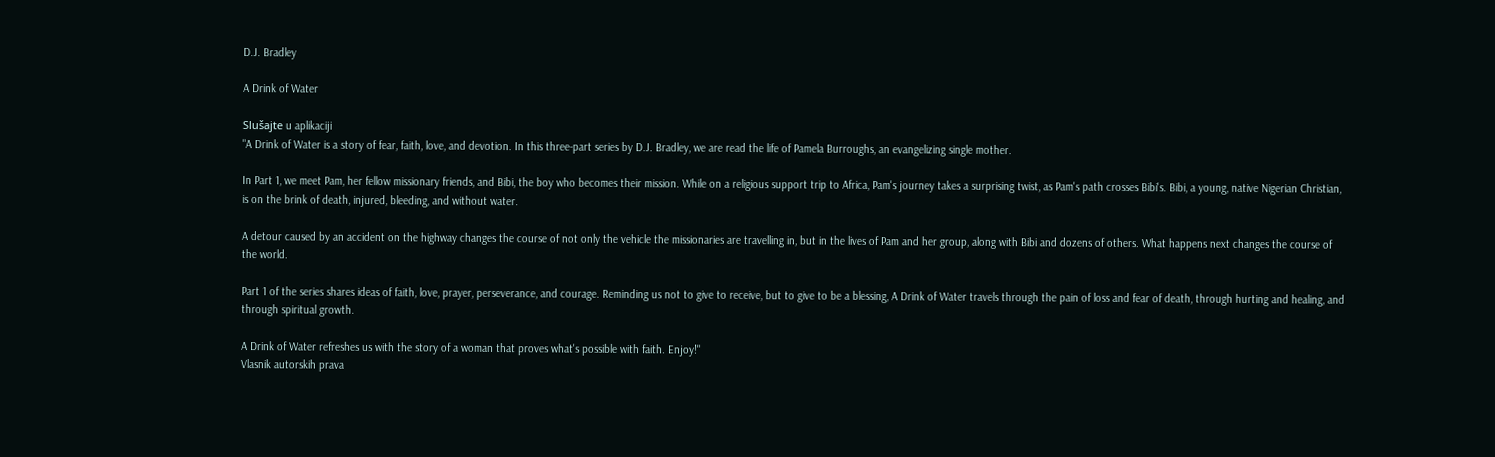D.J. Bradley

A Drink of Water

Slušajte u aplikaciji
"A Drink of Water is a story of fear, faith, love, and devotion. In this three-part series by D.J. Bradley, we are read the life of Pamela Burroughs, an evangelizing single mother.

In Part 1, we meet Pam, her fellow missionary friends, and Bibi, the boy who becomes their mission. While on a religious support trip to Africa, Pam's journey takes a surprising twist, as Pam's path crosses Bibi's. Bibi, a young, native Nigerian Christian, is on the brink of death, injured, bleeding, and without water.

A detour caused by an accident on the highway changes the course of not only the vehicle the missionaries are travelling in, but in the lives of Pam and her group, along with Bibi and dozens of others. What happens next changes the course of the world.

Part 1 of the series shares ideas of faith, love, prayer, perseverance, and courage. Reminding us not to give to receive, but to give to be a blessing, A Drink of Water travels through the pain of loss and fear of death, through hurting and healing, and through spiritual growth.

A Drink of Water refreshes us with the story of a woman that proves what's possible with faith. Enjoy!"
Vlasnik autorskih prava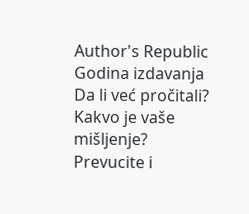Author's Republic
Godina izdavanja
Da li već pročitali? Kakvo je vaše mišljenje?
Prevucite i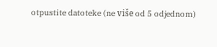otpustite datoteke (ne više od 5 odjednom)